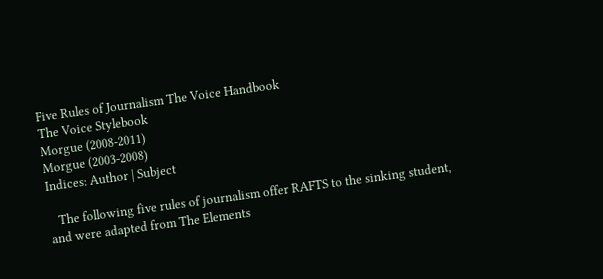Five Rules of Journalism The Voice Handbook
The Voice Stylebook
Morgue (2008-2011)
Morgue (2003-2008)
Indices: Author | Subject

   The following five rules of journalism offer RAFTS to the sinking student, and were adapted from The Elements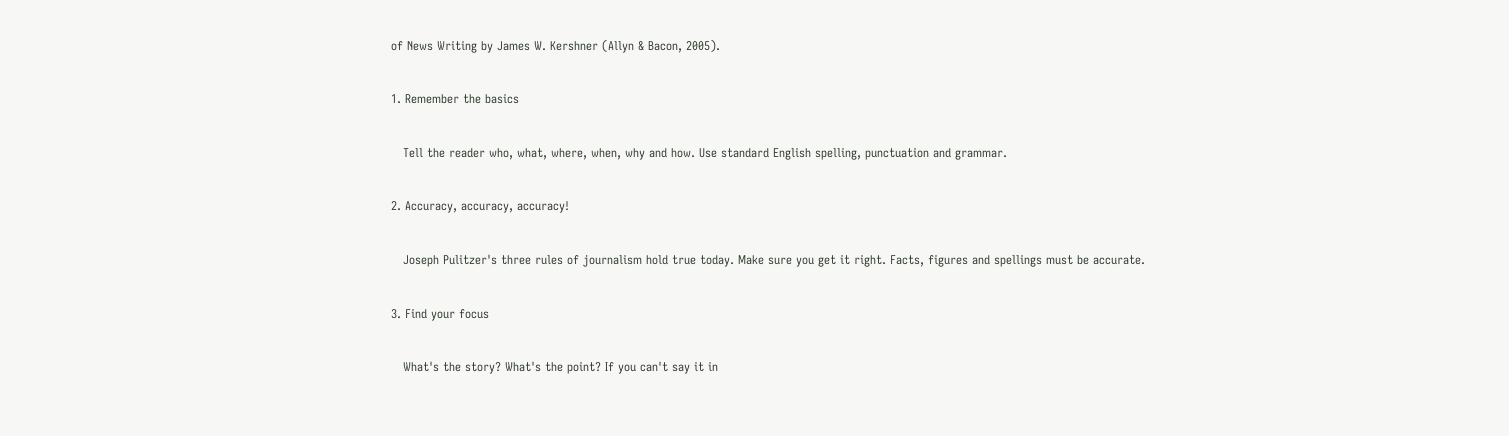of News Writing by James W. Kershner (Allyn & Bacon, 2005).

1. Remember the basics

   Tell the reader who, what, where, when, why and how. Use standard English spelling, punctuation and grammar.

2. Accuracy, accuracy, accuracy!

   Joseph Pulitzer's three rules of journalism hold true today. Make sure you get it right. Facts, figures and spellings must be accurate.

3. Find your focus

   What's the story? What's the point? If you can't say it in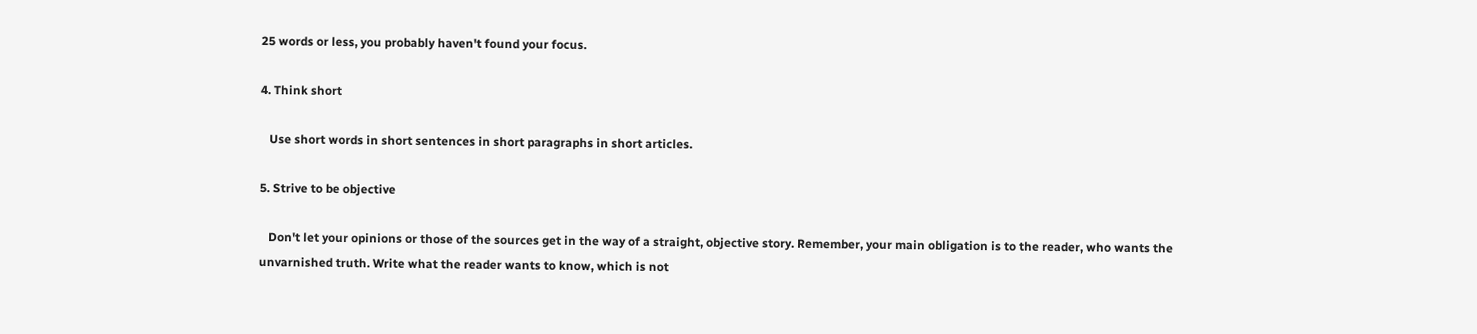25 words or less, you probably haven't found your focus.

4. Think short

   Use short words in short sentences in short paragraphs in short articles.

5. Strive to be objective

   Don't let your opinions or those of the sources get in the way of a straight, objective story. Remember, your main obligation is to the reader, who wants the unvarnished truth. Write what the reader wants to know, which is not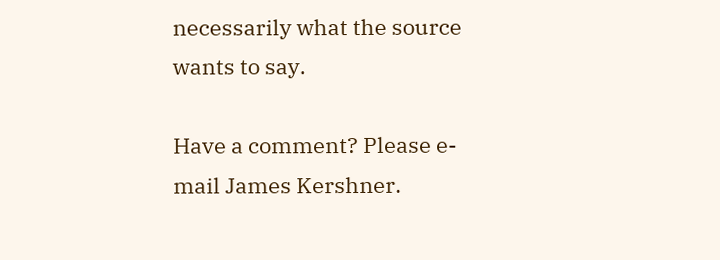necessarily what the source wants to say.

Have a comment? Please e-mail James Kershner.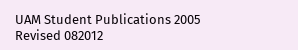UAM Student Publications 2005
Revised 082012